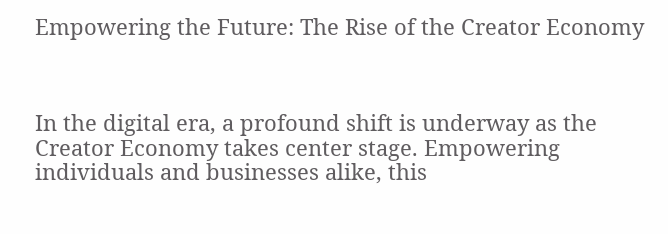Empowering the Future: The Rise of the Creator Economy



In the digital era, a profound shift is underway as the Creator Economy takes center stage. Empowering individuals and businesses alike, this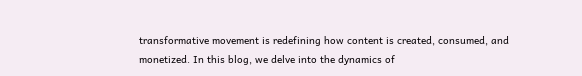transformative movement is redefining how content is created, consumed, and monetized. In this blog, we delve into the dynamics of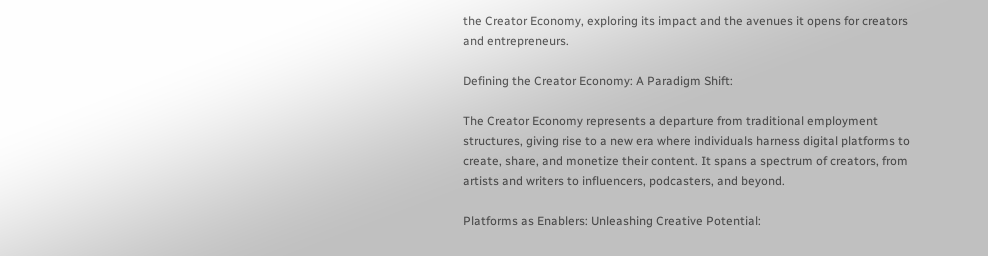the Creator Economy, exploring its impact and the avenues it opens for creators and entrepreneurs.

Defining the Creator Economy: A Paradigm Shift:

The Creator Economy represents a departure from traditional employment structures, giving rise to a new era where individuals harness digital platforms to create, share, and monetize their content. It spans a spectrum of creators, from artists and writers to influencers, podcasters, and beyond.

Platforms as Enablers: Unleashing Creative Potential: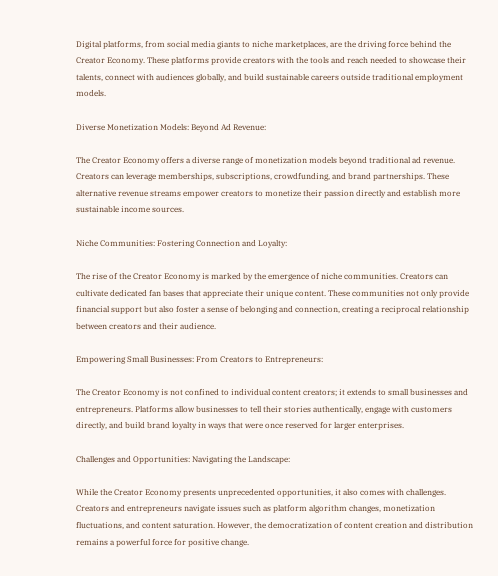Digital platforms, from social media giants to niche marketplaces, are the driving force behind the Creator Economy. These platforms provide creators with the tools and reach needed to showcase their talents, connect with audiences globally, and build sustainable careers outside traditional employment models.

Diverse Monetization Models: Beyond Ad Revenue:

The Creator Economy offers a diverse range of monetization models beyond traditional ad revenue. Creators can leverage memberships, subscriptions, crowdfunding, and brand partnerships. These alternative revenue streams empower creators to monetize their passion directly and establish more sustainable income sources.

Niche Communities: Fostering Connection and Loyalty:

The rise of the Creator Economy is marked by the emergence of niche communities. Creators can cultivate dedicated fan bases that appreciate their unique content. These communities not only provide financial support but also foster a sense of belonging and connection, creating a reciprocal relationship between creators and their audience.

Empowering Small Businesses: From Creators to Entrepreneurs:

The Creator Economy is not confined to individual content creators; it extends to small businesses and entrepreneurs. Platforms allow businesses to tell their stories authentically, engage with customers directly, and build brand loyalty in ways that were once reserved for larger enterprises.

Challenges and Opportunities: Navigating the Landscape:

While the Creator Economy presents unprecedented opportunities, it also comes with challenges. Creators and entrepreneurs navigate issues such as platform algorithm changes, monetization fluctuations, and content saturation. However, the democratization of content creation and distribution remains a powerful force for positive change.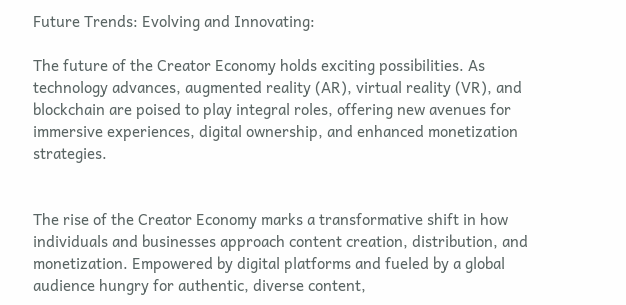Future Trends: Evolving and Innovating:

The future of the Creator Economy holds exciting possibilities. As technology advances, augmented reality (AR), virtual reality (VR), and blockchain are poised to play integral roles, offering new avenues for immersive experiences, digital ownership, and enhanced monetization strategies.


The rise of the Creator Economy marks a transformative shift in how individuals and businesses approach content creation, distribution, and monetization. Empowered by digital platforms and fueled by a global audience hungry for authentic, diverse content,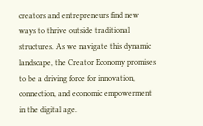creators and entrepreneurs find new ways to thrive outside traditional structures. As we navigate this dynamic landscape, the Creator Economy promises to be a driving force for innovation, connection, and economic empowerment in the digital age.